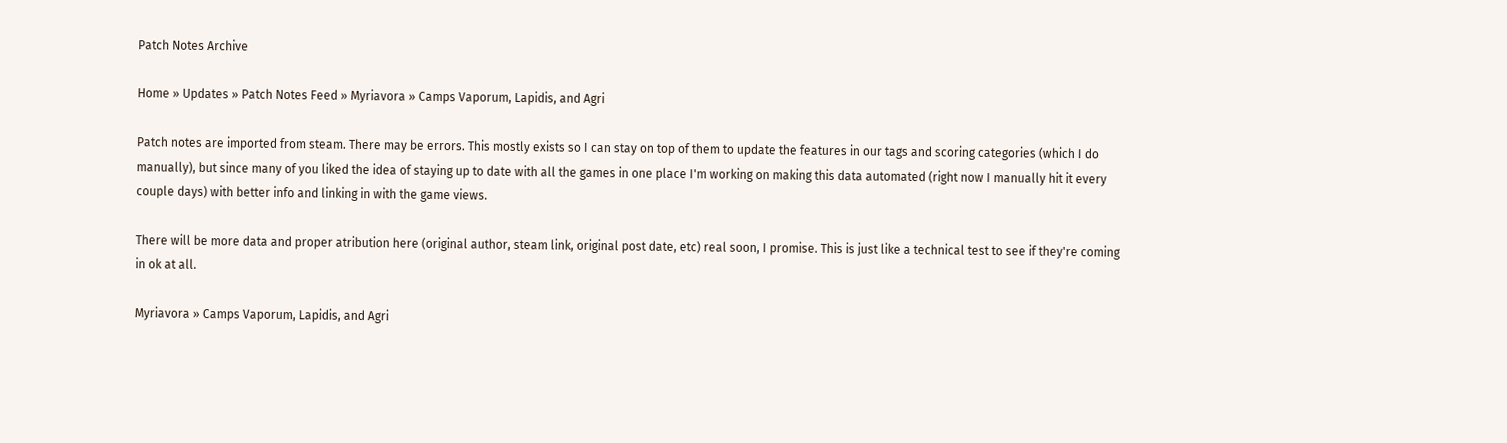Patch Notes Archive

Home » Updates » Patch Notes Feed » Myriavora » Camps Vaporum, Lapidis, and Agri

Patch notes are imported from steam. There may be errors. This mostly exists so I can stay on top of them to update the features in our tags and scoring categories (which I do manually), but since many of you liked the idea of staying up to date with all the games in one place I'm working on making this data automated (right now I manually hit it every couple days) with better info and linking in with the game views.

There will be more data and proper atribution here (original author, steam link, original post date, etc) real soon, I promise. This is just like a technical test to see if they're coming in ok at all.

Myriavora » Camps Vaporum, Lapidis, and Agri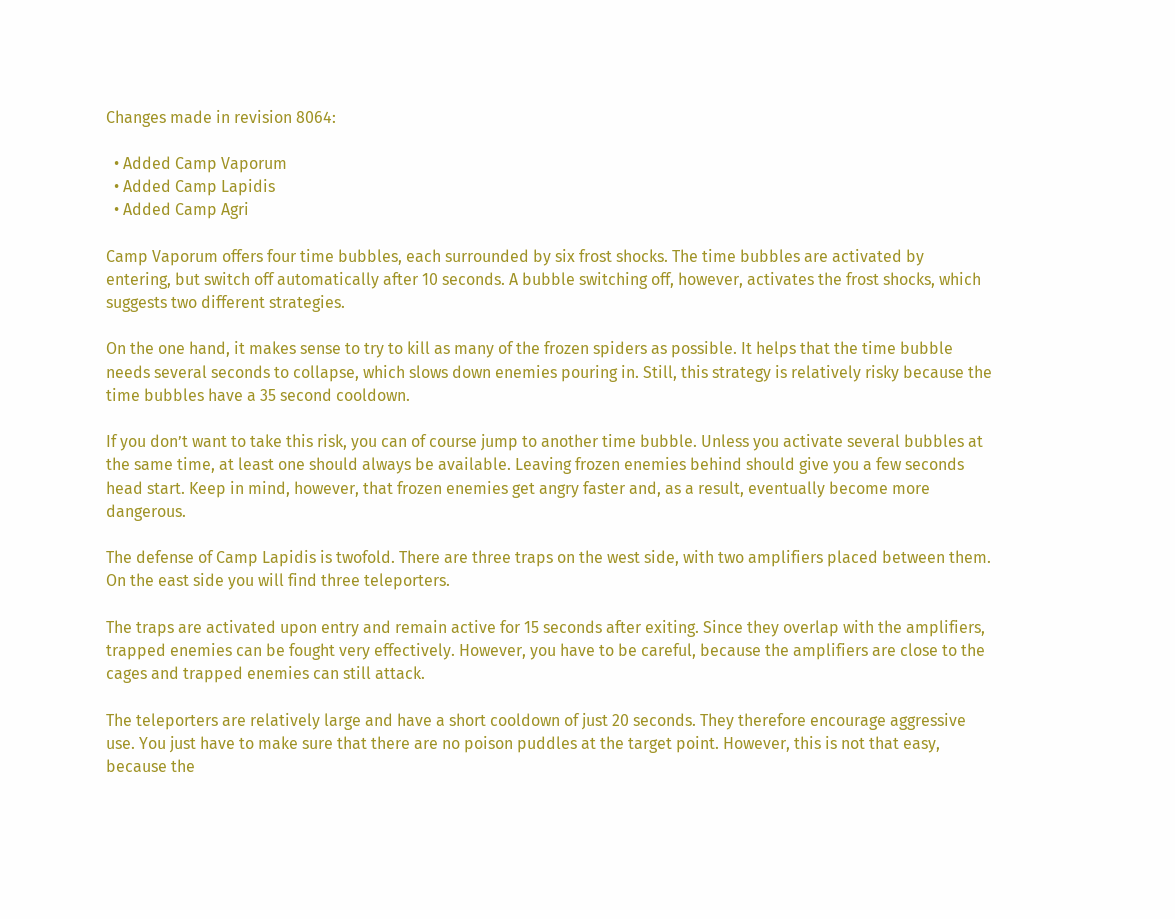Changes made in revision 8064:

  • Added Camp Vaporum
  • Added Camp Lapidis
  • Added Camp Agri

Camp Vaporum offers four time bubbles, each surrounded by six frost shocks. The time bubbles are activated by entering, but switch off automatically after 10 seconds. A bubble switching off, however, activates the frost shocks, which suggests two different strategies.

On the one hand, it makes sense to try to kill as many of the frozen spiders as possible. It helps that the time bubble needs several seconds to collapse, which slows down enemies pouring in. Still, this strategy is relatively risky because the time bubbles have a 35 second cooldown.

If you don’t want to take this risk, you can of course jump to another time bubble. Unless you activate several bubbles at the same time, at least one should always be available. Leaving frozen enemies behind should give you a few seconds head start. Keep in mind, however, that frozen enemies get angry faster and, as a result, eventually become more dangerous.

The defense of Camp Lapidis is twofold. There are three traps on the west side, with two amplifiers placed between them. On the east side you will find three teleporters.

The traps are activated upon entry and remain active for 15 seconds after exiting. Since they overlap with the amplifiers, trapped enemies can be fought very effectively. However, you have to be careful, because the amplifiers are close to the cages and trapped enemies can still attack.

The teleporters are relatively large and have a short cooldown of just 20 seconds. They therefore encourage aggressive use. You just have to make sure that there are no poison puddles at the target point. However, this is not that easy, because the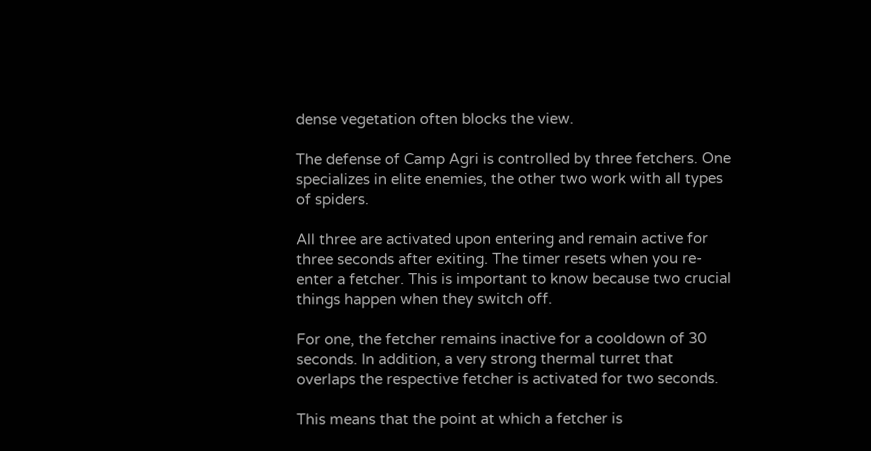dense vegetation often blocks the view.

The defense of Camp Agri is controlled by three fetchers. One specializes in elite enemies, the other two work with all types of spiders.

All three are activated upon entering and remain active for three seconds after exiting. The timer resets when you re-enter a fetcher. This is important to know because two crucial things happen when they switch off.

For one, the fetcher remains inactive for a cooldown of 30 seconds. In addition, a very strong thermal turret that overlaps the respective fetcher is activated for two seconds.

This means that the point at which a fetcher is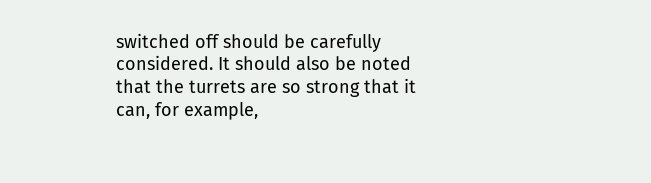switched off should be carefully considered. It should also be noted that the turrets are so strong that it can, for example,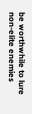be worthwhile to lure non-elite enemies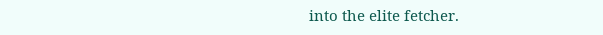into the elite fetcher.